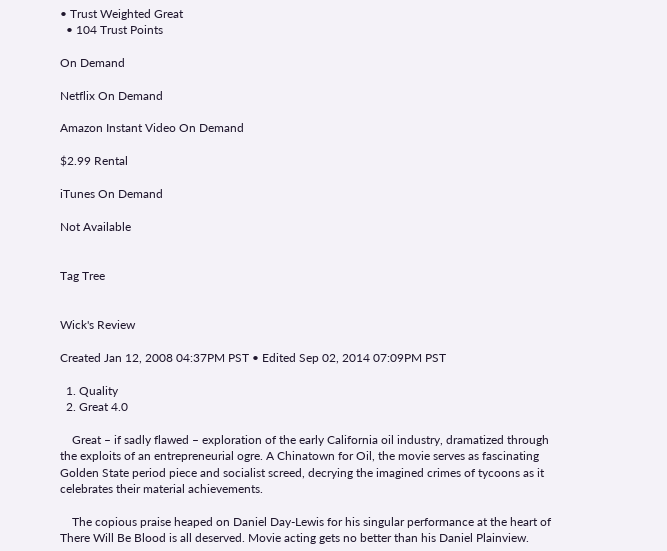• Trust Weighted Great
  • 104 Trust Points

On Demand

Netflix On Demand

Amazon Instant Video On Demand

$2.99 Rental

iTunes On Demand

Not Available


Tag Tree


Wick's Review

Created Jan 12, 2008 04:37PM PST • Edited Sep 02, 2014 07:09PM PST

  1. Quality
  2. Great 4.0

    Great – if sadly flawed – exploration of the early California oil industry, dramatized through the exploits of an entrepreneurial ogre. A Chinatown for Oil, the movie serves as fascinating Golden State period piece and socialist screed, decrying the imagined crimes of tycoons as it celebrates their material achievements.

    The copious praise heaped on Daniel Day-Lewis for his singular performance at the heart of There Will Be Blood is all deserved. Movie acting gets no better than his Daniel Plainview.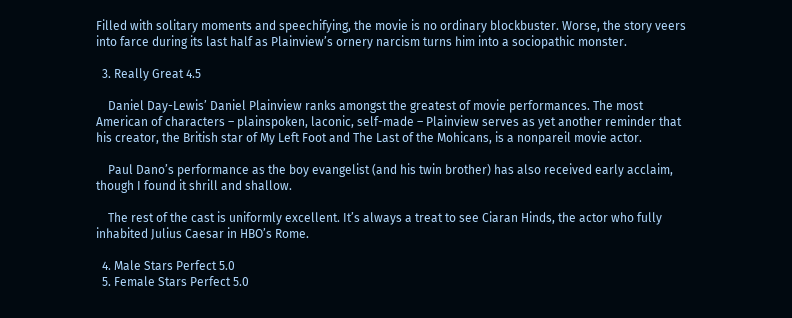Filled with solitary moments and speechifying, the movie is no ordinary blockbuster. Worse, the story veers into farce during its last half as Plainview’s ornery narcism turns him into a sociopathic monster.

  3. Really Great 4.5

    Daniel Day-Lewis’ Daniel Plainview ranks amongst the greatest of movie performances. The most American of characters – plainspoken, laconic, self-made – Plainview serves as yet another reminder that his creator, the British star of My Left Foot and The Last of the Mohicans, is a nonpareil movie actor.

    Paul Dano’s performance as the boy evangelist (and his twin brother) has also received early acclaim, though I found it shrill and shallow.

    The rest of the cast is uniformly excellent. It’s always a treat to see Ciaran Hinds, the actor who fully inhabited Julius Caesar in HBO’s Rome.

  4. Male Stars Perfect 5.0
  5. Female Stars Perfect 5.0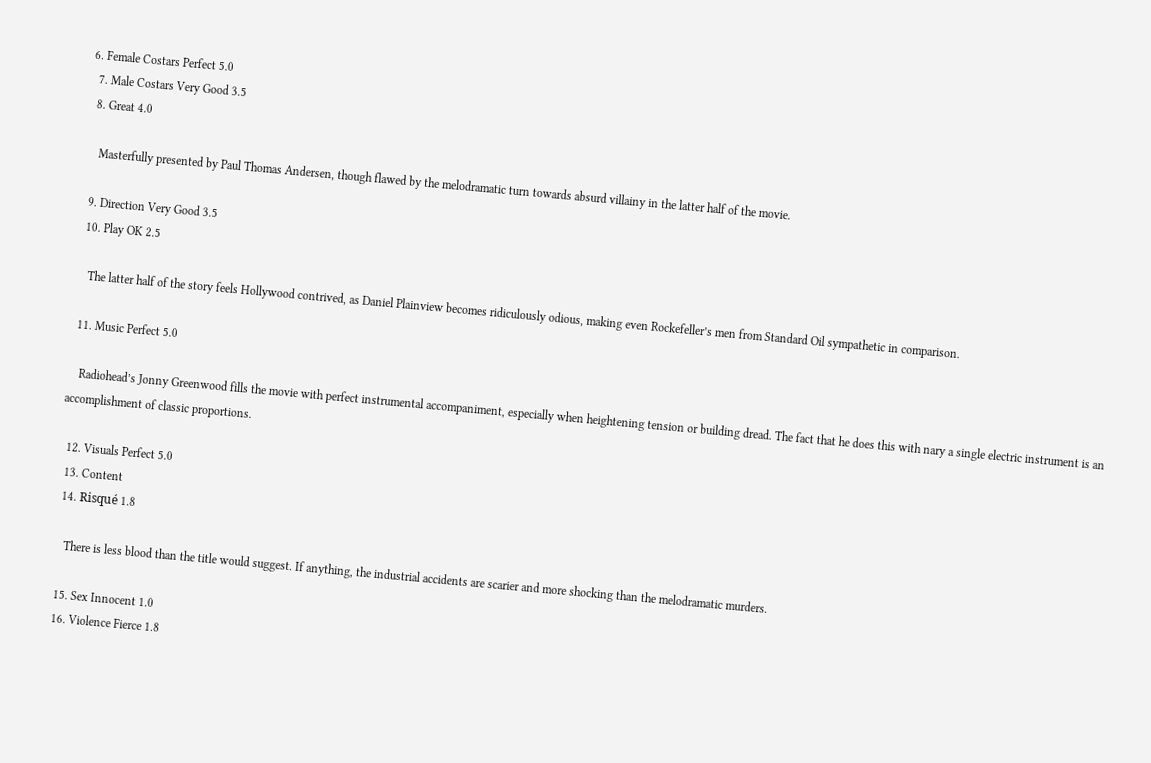6. Female Costars Perfect 5.0
  7. Male Costars Very Good 3.5
  8. Great 4.0

    Masterfully presented by Paul Thomas Andersen, though flawed by the melodramatic turn towards absurd villainy in the latter half of the movie.

  9. Direction Very Good 3.5
  10. Play OK 2.5

    The latter half of the story feels Hollywood contrived, as Daniel Plainview becomes ridiculously odious, making even Rockefeller’s men from Standard Oil sympathetic in comparison.

  11. Music Perfect 5.0

    Radiohead’s Jonny Greenwood fills the movie with perfect instrumental accompaniment, especially when heightening tension or building dread. The fact that he does this with nary a single electric instrument is an accomplishment of classic proportions.

  12. Visuals Perfect 5.0
  13. Content
  14. Risqué 1.8

    There is less blood than the title would suggest. If anything, the industrial accidents are scarier and more shocking than the melodramatic murders.

  15. Sex Innocent 1.0
  16. Violence Fierce 1.8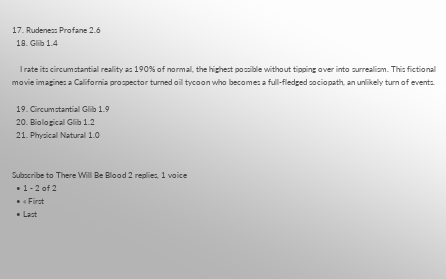17. Rudeness Profane 2.6
  18. Glib 1.4

    I rate its circumstantial reality as 190% of normal, the highest possible without tipping over into surrealism. This fictional movie imagines a California prospector turned oil tycoon who becomes a full-fledged sociopath, an unlikely turn of events.

  19. Circumstantial Glib 1.9
  20. Biological Glib 1.2
  21. Physical Natural 1.0


Subscribe to There Will Be Blood 2 replies, 1 voice
  • 1 - 2 of 2
  • « First
  • Last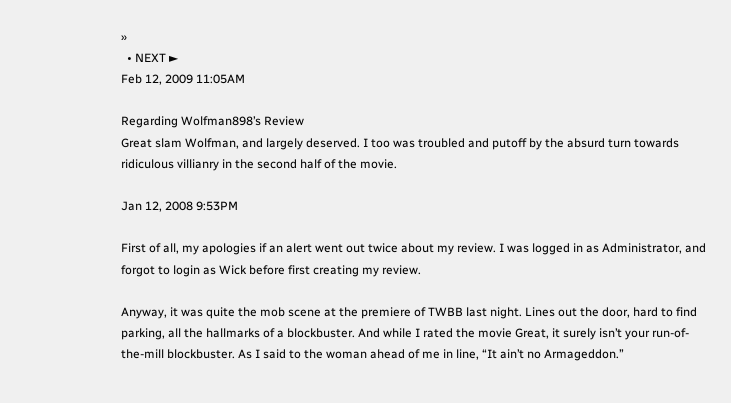»
  • NEXT ►
Feb 12, 2009 11:05AM

Regarding Wolfman898’s Review
Great slam Wolfman, and largely deserved. I too was troubled and putoff by the absurd turn towards ridiculous villianry in the second half of the movie.

Jan 12, 2008 9:53PM

First of all, my apologies if an alert went out twice about my review. I was logged in as Administrator, and forgot to login as Wick before first creating my review.

Anyway, it was quite the mob scene at the premiere of TWBB last night. Lines out the door, hard to find parking, all the hallmarks of a blockbuster. And while I rated the movie Great, it surely isn’t your run-of-the-mill blockbuster. As I said to the woman ahead of me in line, “It ain’t no Armageddon.”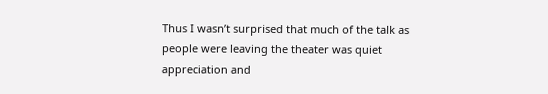Thus I wasn’t surprised that much of the talk as people were leaving the theater was quiet appreciation and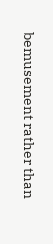bemusement rather than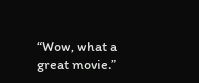“Wow, what a great movie.”